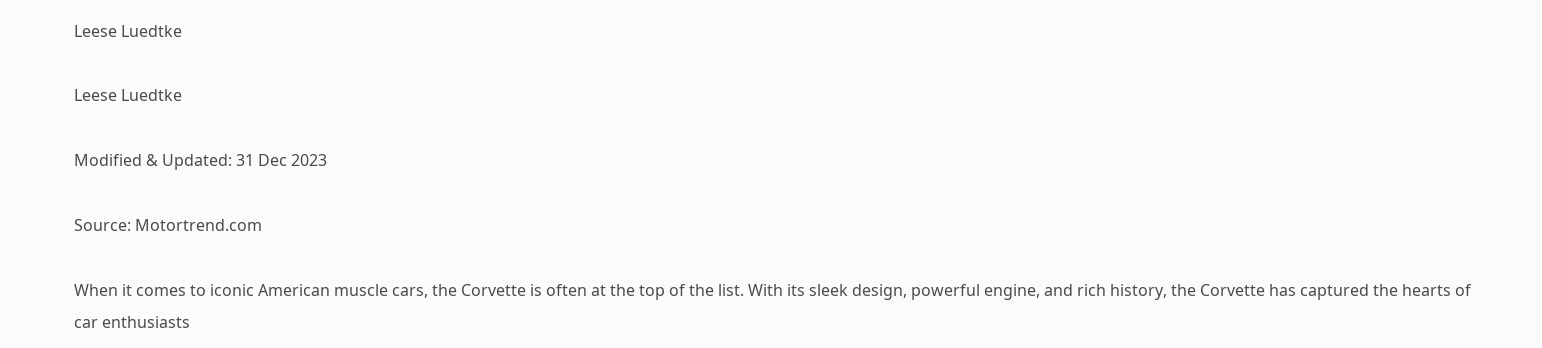Leese Luedtke

Leese Luedtke

Modified & Updated: 31 Dec 2023

Source: Motortrend.com

When it comes to iconic American muscle cars, the Corvette is often at the top of the list. With its sleek design, powerful engine, and rich history, the Corvette has captured the hearts of car enthusiasts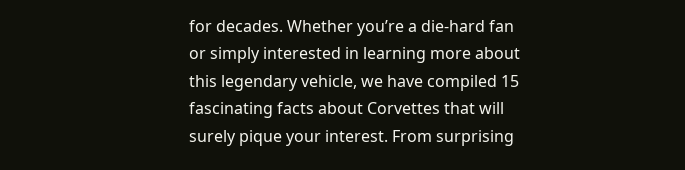for decades. Whether you’re a die-hard fan or simply interested in learning more about this legendary vehicle, we have compiled 15 fascinating facts about Corvettes that will surely pique your interest. From surprising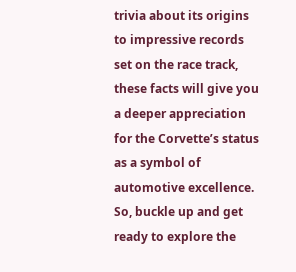trivia about its origins to impressive records set on the race track, these facts will give you a deeper appreciation for the Corvette’s status as a symbol of automotive excellence. So, buckle up and get ready to explore the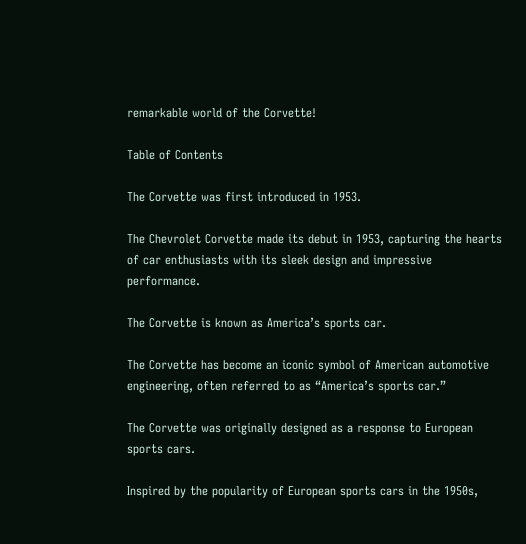remarkable world of the Corvette!

Table of Contents

The Corvette was first introduced in 1953.

The Chevrolet Corvette made its debut in 1953, capturing the hearts of car enthusiasts with its sleek design and impressive performance.

The Corvette is known as America’s sports car.

The Corvette has become an iconic symbol of American automotive engineering, often referred to as “America’s sports car.”

The Corvette was originally designed as a response to European sports cars.

Inspired by the popularity of European sports cars in the 1950s,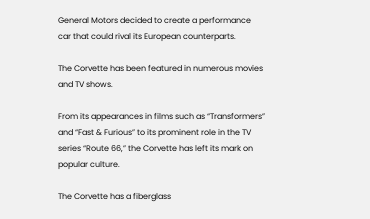General Motors decided to create a performance car that could rival its European counterparts.

The Corvette has been featured in numerous movies and TV shows.

From its appearances in films such as “Transformers” and “Fast & Furious” to its prominent role in the TV series “Route 66,” the Corvette has left its mark on popular culture.

The Corvette has a fiberglass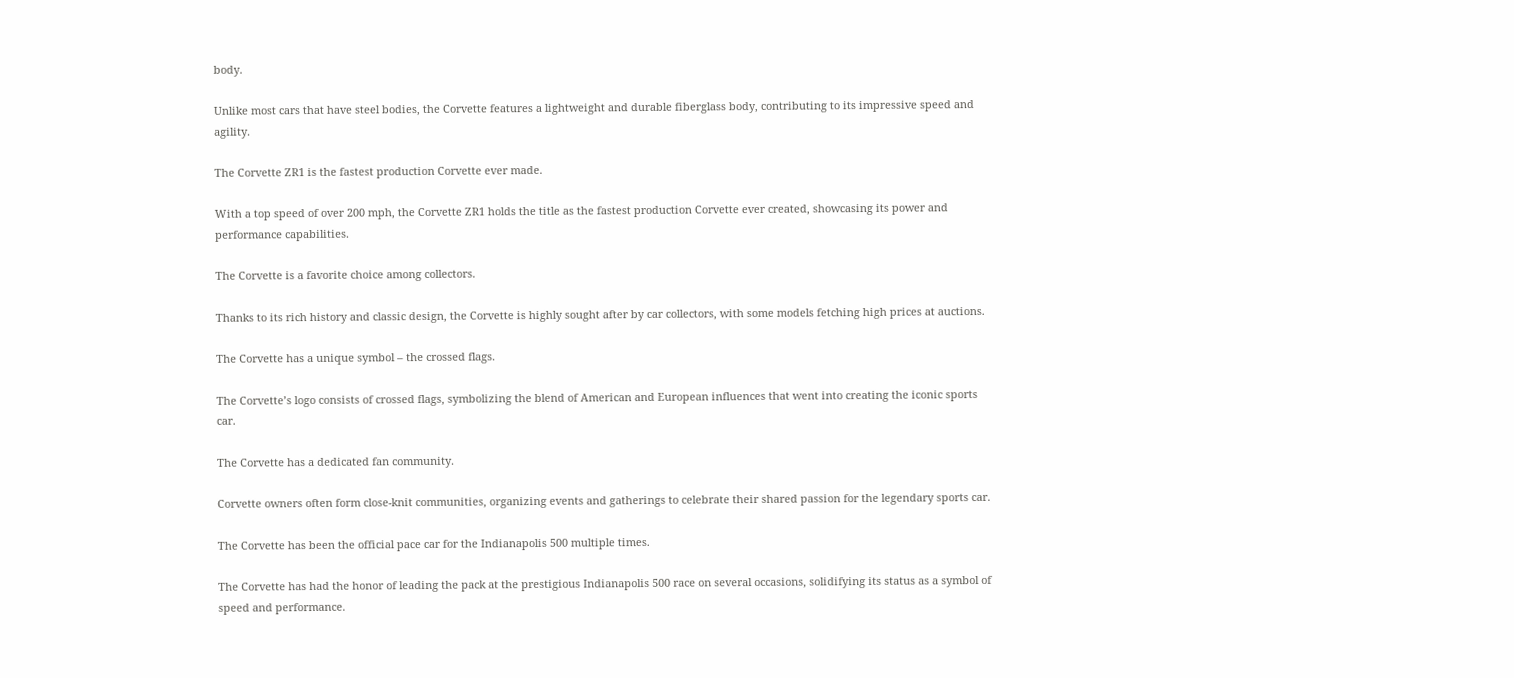body.

Unlike most cars that have steel bodies, the Corvette features a lightweight and durable fiberglass body, contributing to its impressive speed and agility.

The Corvette ZR1 is the fastest production Corvette ever made.

With a top speed of over 200 mph, the Corvette ZR1 holds the title as the fastest production Corvette ever created, showcasing its power and performance capabilities.

The Corvette is a favorite choice among collectors.

Thanks to its rich history and classic design, the Corvette is highly sought after by car collectors, with some models fetching high prices at auctions.

The Corvette has a unique symbol – the crossed flags.

The Corvette’s logo consists of crossed flags, symbolizing the blend of American and European influences that went into creating the iconic sports car.

The Corvette has a dedicated fan community.

Corvette owners often form close-knit communities, organizing events and gatherings to celebrate their shared passion for the legendary sports car.

The Corvette has been the official pace car for the Indianapolis 500 multiple times.

The Corvette has had the honor of leading the pack at the prestigious Indianapolis 500 race on several occasions, solidifying its status as a symbol of speed and performance.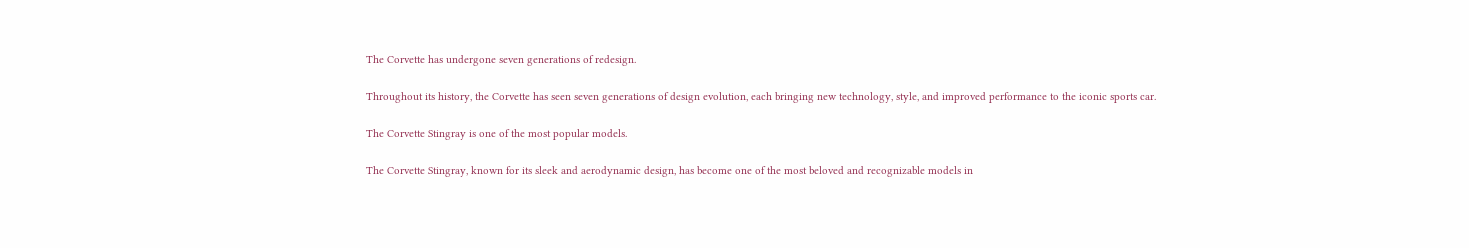The Corvette has undergone seven generations of redesign.

Throughout its history, the Corvette has seen seven generations of design evolution, each bringing new technology, style, and improved performance to the iconic sports car.

The Corvette Stingray is one of the most popular models.

The Corvette Stingray, known for its sleek and aerodynamic design, has become one of the most beloved and recognizable models in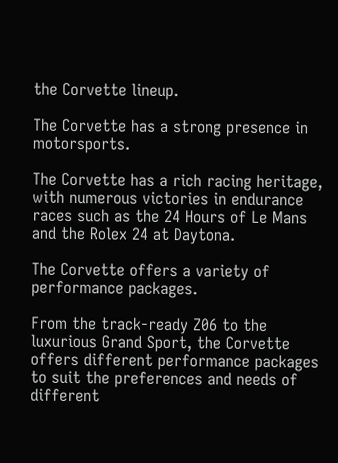the Corvette lineup.

The Corvette has a strong presence in motorsports.

The Corvette has a rich racing heritage, with numerous victories in endurance races such as the 24 Hours of Le Mans and the Rolex 24 at Daytona.

The Corvette offers a variety of performance packages.

From the track-ready Z06 to the luxurious Grand Sport, the Corvette offers different performance packages to suit the preferences and needs of different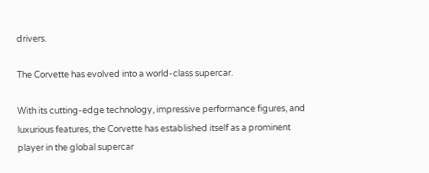drivers.

The Corvette has evolved into a world-class supercar.

With its cutting-edge technology, impressive performance figures, and luxurious features, the Corvette has established itself as a prominent player in the global supercar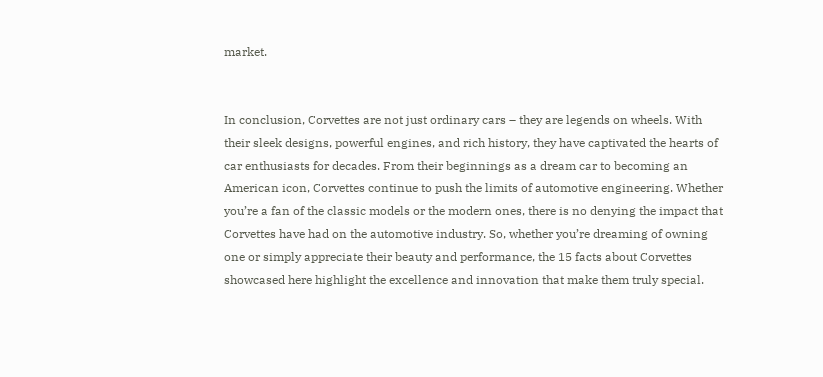market.


In conclusion, Corvettes are not just ordinary cars – they are legends on wheels. With their sleek designs, powerful engines, and rich history, they have captivated the hearts of car enthusiasts for decades. From their beginnings as a dream car to becoming an American icon, Corvettes continue to push the limits of automotive engineering. Whether you’re a fan of the classic models or the modern ones, there is no denying the impact that Corvettes have had on the automotive industry. So, whether you’re dreaming of owning one or simply appreciate their beauty and performance, the 15 facts about Corvettes showcased here highlight the excellence and innovation that make them truly special.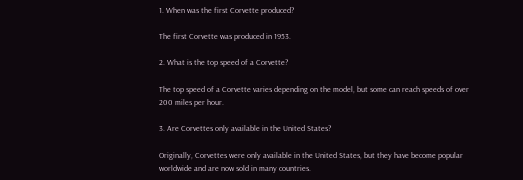1. When was the first Corvette produced?

The first Corvette was produced in 1953.

2. What is the top speed of a Corvette?

The top speed of a Corvette varies depending on the model, but some can reach speeds of over 200 miles per hour.

3. Are Corvettes only available in the United States?

Originally, Corvettes were only available in the United States, but they have become popular worldwide and are now sold in many countries.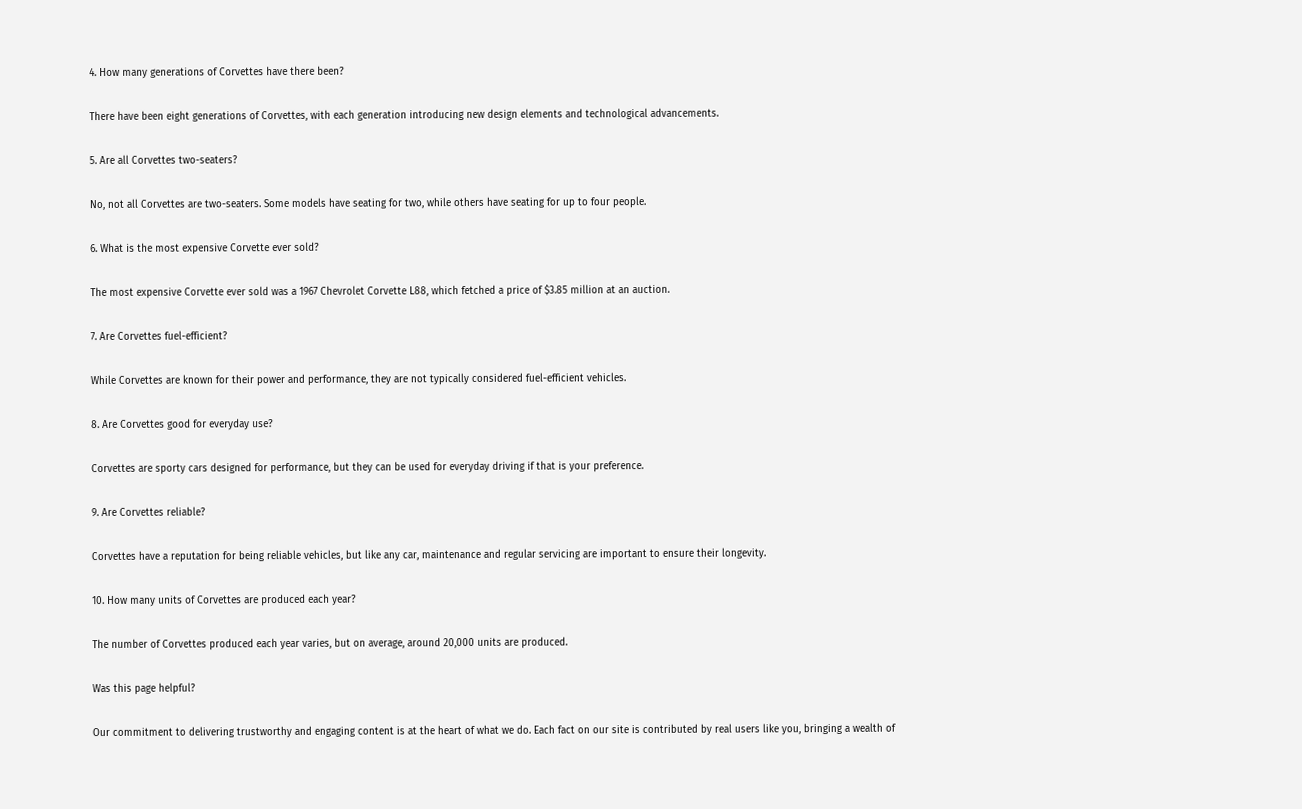4. How many generations of Corvettes have there been?

There have been eight generations of Corvettes, with each generation introducing new design elements and technological advancements.

5. Are all Corvettes two-seaters?

No, not all Corvettes are two-seaters. Some models have seating for two, while others have seating for up to four people.

6. What is the most expensive Corvette ever sold?

The most expensive Corvette ever sold was a 1967 Chevrolet Corvette L88, which fetched a price of $3.85 million at an auction.

7. Are Corvettes fuel-efficient?

While Corvettes are known for their power and performance, they are not typically considered fuel-efficient vehicles.

8. Are Corvettes good for everyday use?

Corvettes are sporty cars designed for performance, but they can be used for everyday driving if that is your preference.

9. Are Corvettes reliable?

Corvettes have a reputation for being reliable vehicles, but like any car, maintenance and regular servicing are important to ensure their longevity.

10. How many units of Corvettes are produced each year?

The number of Corvettes produced each year varies, but on average, around 20,000 units are produced.

Was this page helpful?

Our commitment to delivering trustworthy and engaging content is at the heart of what we do. Each fact on our site is contributed by real users like you, bringing a wealth of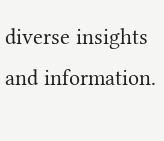diverse insights and information.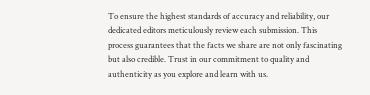To ensure the highest standards of accuracy and reliability, our dedicated editors meticulously review each submission. This process guarantees that the facts we share are not only fascinating but also credible. Trust in our commitment to quality and authenticity as you explore and learn with us.